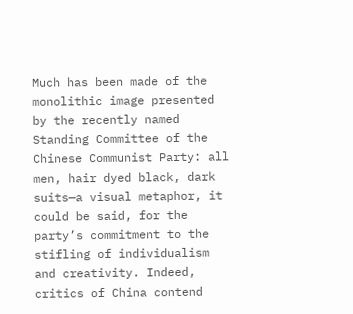Much has been made of the monolithic image presented by the recently named Standing Committee of the Chinese Communist Party: all men, hair dyed black, dark suits—a visual metaphor, it could be said, for the party’s commitment to the stifling of individualism and creativity. Indeed, critics of China contend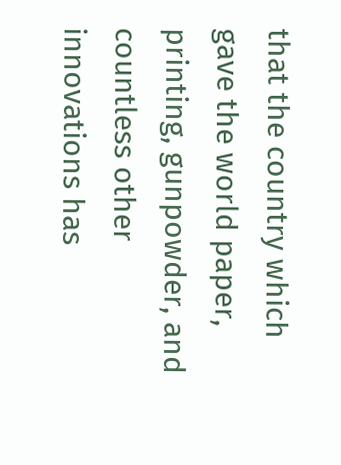that the country which gave the world paper, printing, gunpowder, and countless other innovations has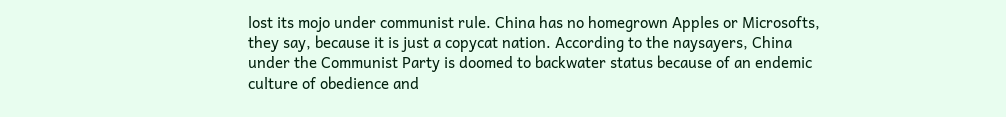lost its mojo under communist rule. China has no homegrown Apples or Microsofts, they say, because it is just a copycat nation. According to the naysayers, China under the Communist Party is doomed to backwater status because of an endemic culture of obedience and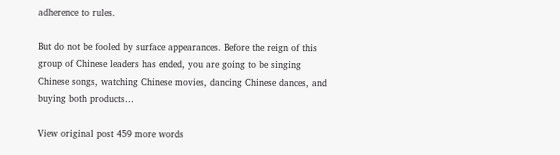adherence to rules.

But do not be fooled by surface appearances. Before the reign of this group of Chinese leaders has ended, you are going to be singing Chinese songs, watching Chinese movies, dancing Chinese dances, and buying both products…

View original post 459 more words